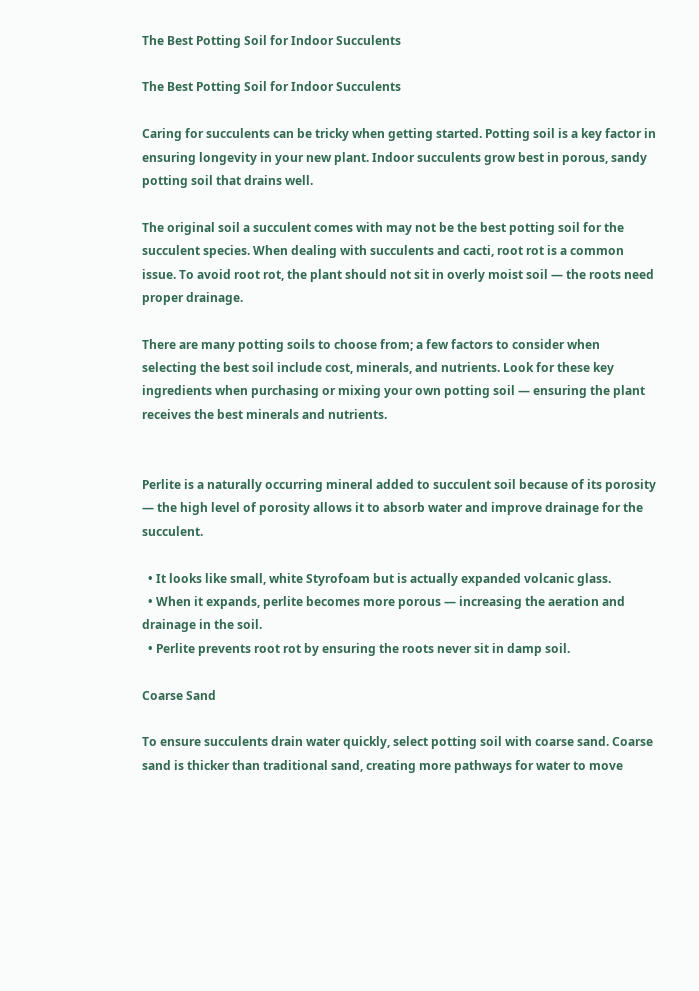The Best Potting Soil for Indoor Succulents

The Best Potting Soil for Indoor Succulents

Caring for succulents can be tricky when getting started. Potting soil is a key factor in ensuring longevity in your new plant. Indoor succulents grow best in porous, sandy potting soil that drains well.

The original soil a succulent comes with may not be the best potting soil for the succulent species. When dealing with succulents and cacti, root rot is a common issue. To avoid root rot, the plant should not sit in overly moist soil — the roots need proper drainage.

There are many potting soils to choose from; a few factors to consider when selecting the best soil include cost, minerals, and nutrients. Look for these key ingredients when purchasing or mixing your own potting soil — ensuring the plant receives the best minerals and nutrients.


Perlite is a naturally occurring mineral added to succulent soil because of its porosity — the high level of porosity allows it to absorb water and improve drainage for the succulent.

  • It looks like small, white Styrofoam but is actually expanded volcanic glass.
  • When it expands, perlite becomes more porous — increasing the aeration and drainage in the soil.
  • Perlite prevents root rot by ensuring the roots never sit in damp soil.

Coarse Sand

To ensure succulents drain water quickly, select potting soil with coarse sand. Coarse sand is thicker than traditional sand, creating more pathways for water to move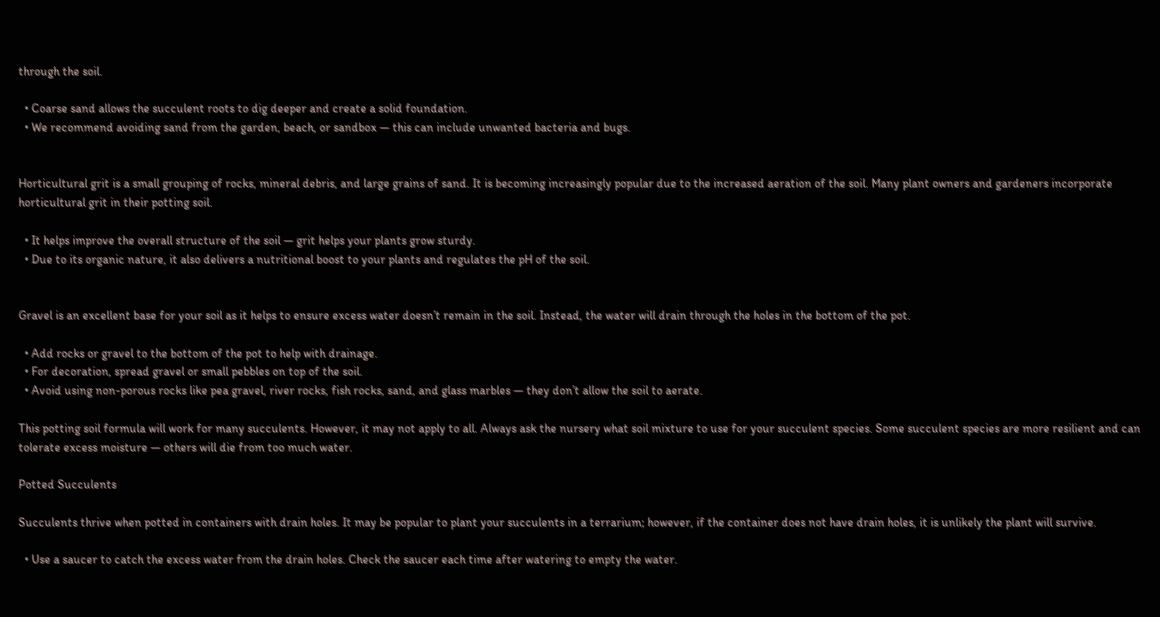through the soil.

  • Coarse sand allows the succulent roots to dig deeper and create a solid foundation.
  • We recommend avoiding sand from the garden, beach, or sandbox — this can include unwanted bacteria and bugs.


Horticultural grit is a small grouping of rocks, mineral debris, and large grains of sand. It is becoming increasingly popular due to the increased aeration of the soil. Many plant owners and gardeners incorporate horticultural grit in their potting soil.

  • It helps improve the overall structure of the soil — grit helps your plants grow sturdy.
  • Due to its organic nature, it also delivers a nutritional boost to your plants and regulates the pH of the soil.


Gravel is an excellent base for your soil as it helps to ensure excess water doesn’t remain in the soil. Instead, the water will drain through the holes in the bottom of the pot.

  • Add rocks or gravel to the bottom of the pot to help with drainage.
  • For decoration, spread gravel or small pebbles on top of the soil.
  • Avoid using non-porous rocks like pea gravel, river rocks, fish rocks, sand, and glass marbles — they don’t allow the soil to aerate.

This potting soil formula will work for many succulents. However, it may not apply to all. Always ask the nursery what soil mixture to use for your succulent species. Some succulent species are more resilient and can tolerate excess moisture — others will die from too much water.

Potted Succulents

Succulents thrive when potted in containers with drain holes. It may be popular to plant your succulents in a terrarium; however, if the container does not have drain holes, it is unlikely the plant will survive.

  • Use a saucer to catch the excess water from the drain holes. Check the saucer each time after watering to empty the water.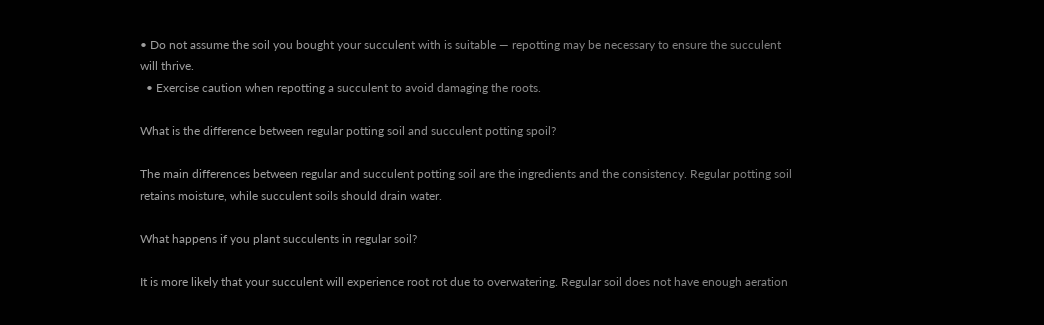• Do not assume the soil you bought your succulent with is suitable — repotting may be necessary to ensure the succulent will thrive.
  • Exercise caution when repotting a succulent to avoid damaging the roots.

What is the difference between regular potting soil and succulent potting spoil?

The main differences between regular and succulent potting soil are the ingredients and the consistency. Regular potting soil retains moisture, while succulent soils should drain water.

What happens if you plant succulents in regular soil?

It is more likely that your succulent will experience root rot due to overwatering. Regular soil does not have enough aeration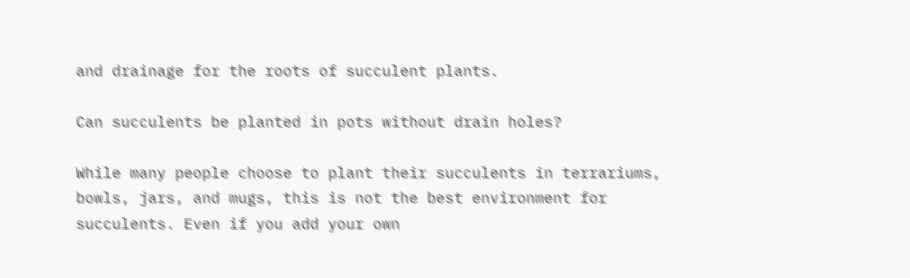and drainage for the roots of succulent plants.

Can succulents be planted in pots without drain holes?

While many people choose to plant their succulents in terrariums, bowls, jars, and mugs, this is not the best environment for succulents. Even if you add your own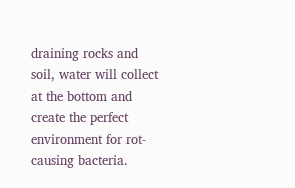draining rocks and soil, water will collect at the bottom and create the perfect environment for rot-causing bacteria.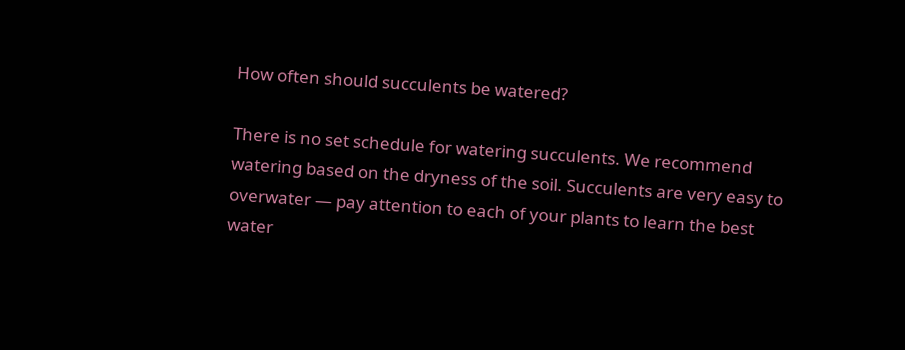How often should succulents be watered?

There is no set schedule for watering succulents. We recommend watering based on the dryness of the soil. Succulents are very easy to overwater — pay attention to each of your plants to learn the best water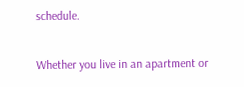schedule.

Whether you live in an apartment or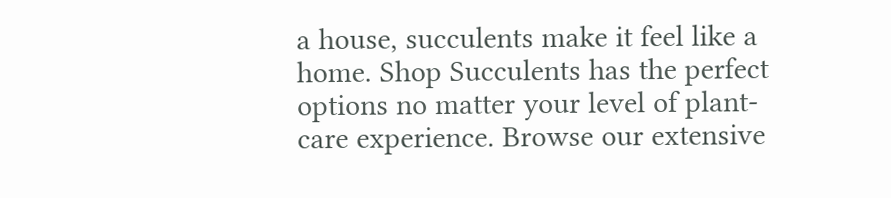a house, succulents make it feel like a home. Shop Succulents has the perfect options no matter your level of plant-care experience. Browse our extensive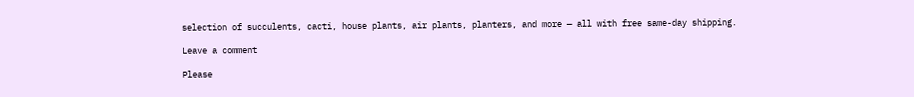selection of succulents, cacti, house plants, air plants, planters, and more — all with free same-day shipping.

Leave a comment

Please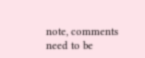note, comments need to be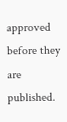approved before they are published.